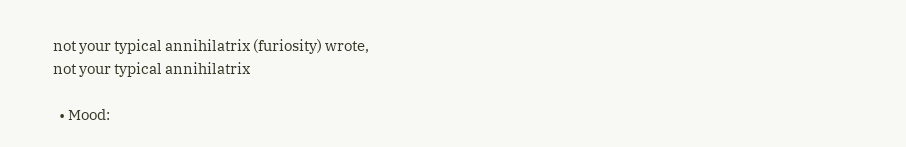not your typical annihilatrix (furiosity) wrote,
not your typical annihilatrix

  • Mood: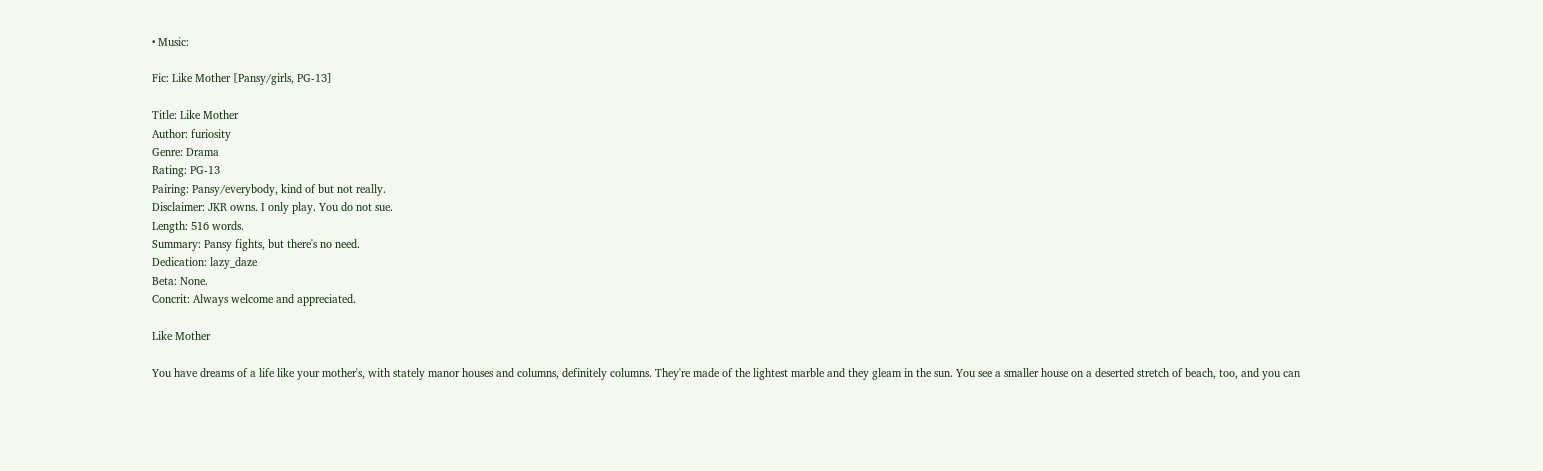• Music:

Fic: Like Mother [Pansy/girls, PG-13]

Title: Like Mother
Author: furiosity
Genre: Drama
Rating: PG-13
Pairing: Pansy/everybody, kind of but not really.
Disclaimer: JKR owns. I only play. You do not sue.
Length: 516 words.
Summary: Pansy fights, but there's no need.
Dedication: lazy_daze
Beta: None.
Concrit: Always welcome and appreciated.

Like Mother

You have dreams of a life like your mother's, with stately manor houses and columns, definitely columns. They're made of the lightest marble and they gleam in the sun. You see a smaller house on a deserted stretch of beach, too, and you can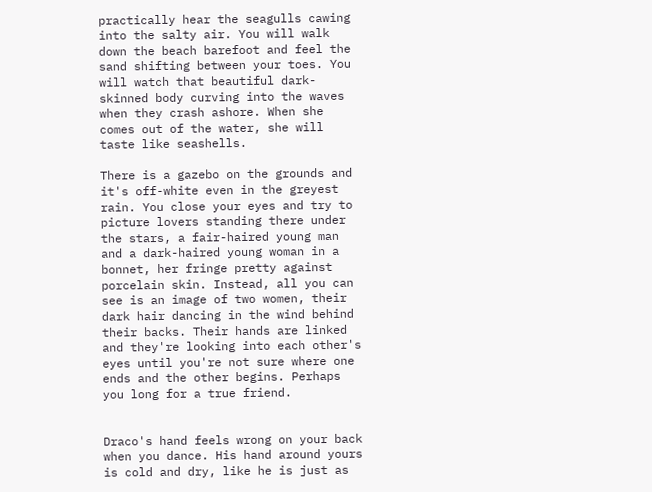practically hear the seagulls cawing into the salty air. You will walk down the beach barefoot and feel the sand shifting between your toes. You will watch that beautiful dark-skinned body curving into the waves when they crash ashore. When she comes out of the water, she will taste like seashells.

There is a gazebo on the grounds and it's off-white even in the greyest rain. You close your eyes and try to picture lovers standing there under the stars, a fair-haired young man and a dark-haired young woman in a bonnet, her fringe pretty against porcelain skin. Instead, all you can see is an image of two women, their dark hair dancing in the wind behind their backs. Their hands are linked and they're looking into each other's eyes until you're not sure where one ends and the other begins. Perhaps you long for a true friend.


Draco's hand feels wrong on your back when you dance. His hand around yours is cold and dry, like he is just as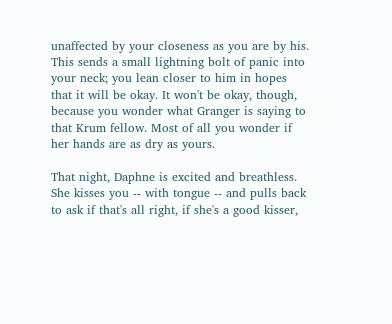unaffected by your closeness as you are by his. This sends a small lightning bolt of panic into your neck; you lean closer to him in hopes that it will be okay. It won't be okay, though, because you wonder what Granger is saying to that Krum fellow. Most of all you wonder if her hands are as dry as yours.

That night, Daphne is excited and breathless. She kisses you -- with tongue -- and pulls back to ask if that's all right, if she's a good kisser,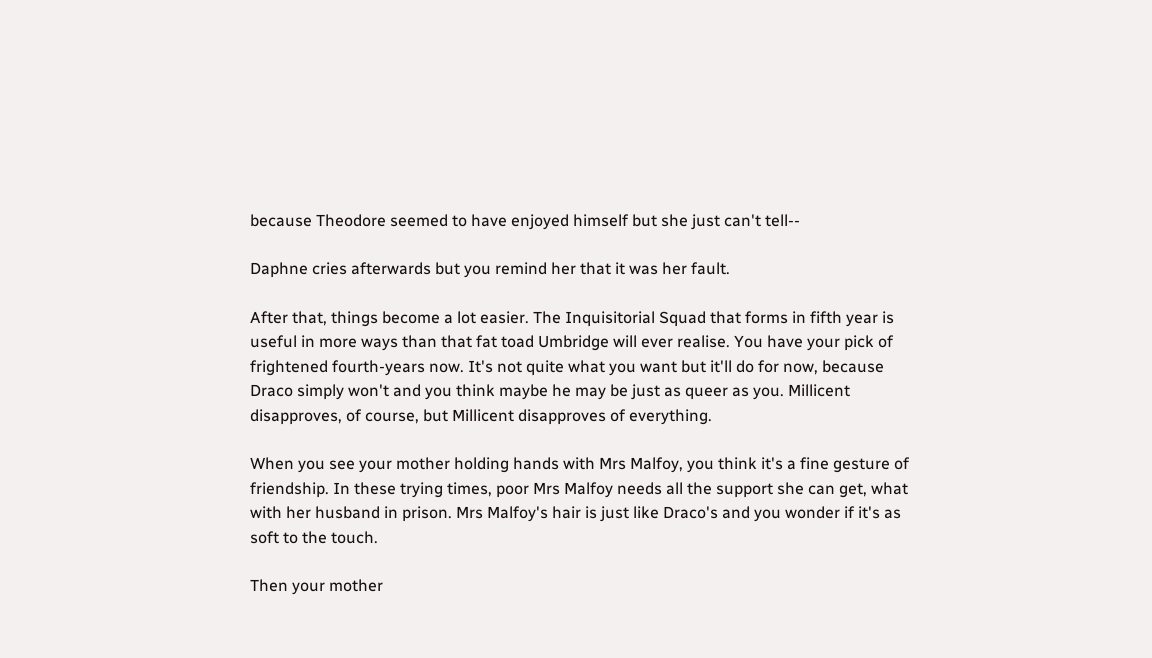because Theodore seemed to have enjoyed himself but she just can't tell--

Daphne cries afterwards but you remind her that it was her fault.

After that, things become a lot easier. The Inquisitorial Squad that forms in fifth year is useful in more ways than that fat toad Umbridge will ever realise. You have your pick of frightened fourth-years now. It's not quite what you want but it'll do for now, because Draco simply won't and you think maybe he may be just as queer as you. Millicent disapproves, of course, but Millicent disapproves of everything.

When you see your mother holding hands with Mrs Malfoy, you think it's a fine gesture of friendship. In these trying times, poor Mrs Malfoy needs all the support she can get, what with her husband in prison. Mrs Malfoy's hair is just like Draco's and you wonder if it's as soft to the touch.

Then your mother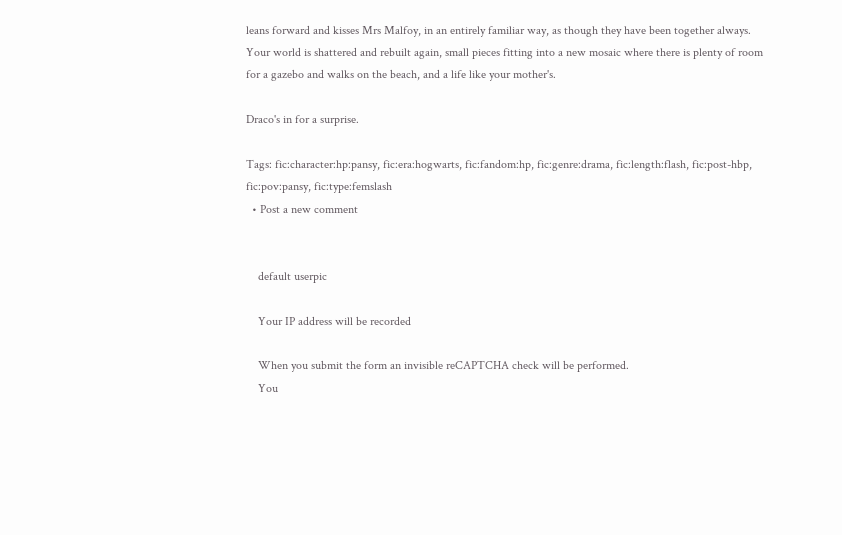leans forward and kisses Mrs Malfoy, in an entirely familiar way, as though they have been together always. Your world is shattered and rebuilt again, small pieces fitting into a new mosaic where there is plenty of room for a gazebo and walks on the beach, and a life like your mother's.

Draco's in for a surprise.

Tags: fic:character:hp:pansy, fic:era:hogwarts, fic:fandom:hp, fic:genre:drama, fic:length:flash, fic:post-hbp, fic:pov:pansy, fic:type:femslash
  • Post a new comment


    default userpic

    Your IP address will be recorded

    When you submit the form an invisible reCAPTCHA check will be performed.
    You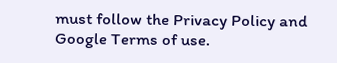must follow the Privacy Policy and Google Terms of use.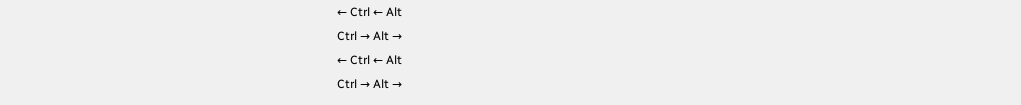← Ctrl ← Alt
Ctrl → Alt →
← Ctrl ← Alt
Ctrl → Alt →